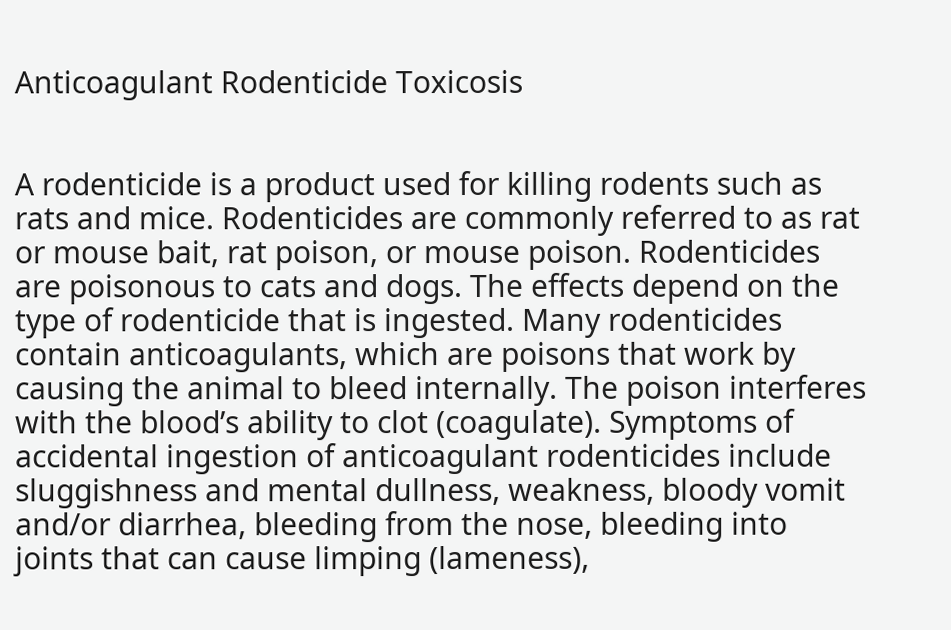Anticoagulant Rodenticide Toxicosis


A rodenticide is a product used for killing rodents such as rats and mice. Rodenticides are commonly referred to as rat or mouse bait, rat poison, or mouse poison. Rodenticides are poisonous to cats and dogs. The effects depend on the type of rodenticide that is ingested. Many rodenticides contain anticoagulants, which are poisons that work by causing the animal to bleed internally. The poison interferes with the blood’s ability to clot (coagulate). Symptoms of accidental ingestion of anticoagulant rodenticides include sluggishness and mental dullness, weakness, bloody vomit and/or diarrhea, bleeding from the nose, bleeding into joints that can cause limping (lameness),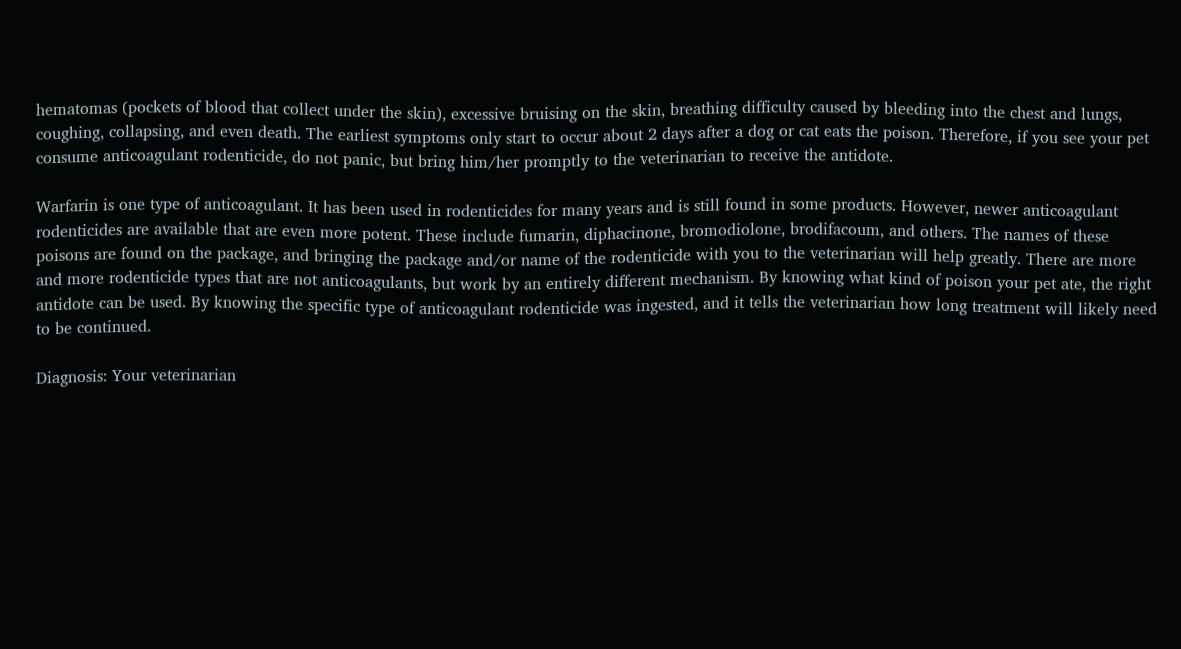hematomas (pockets of blood that collect under the skin), excessive bruising on the skin, breathing difficulty caused by bleeding into the chest and lungs, coughing, collapsing, and even death. The earliest symptoms only start to occur about 2 days after a dog or cat eats the poison. Therefore, if you see your pet consume anticoagulant rodenticide, do not panic, but bring him/her promptly to the veterinarian to receive the antidote.

Warfarin is one type of anticoagulant. It has been used in rodenticides for many years and is still found in some products. However, newer anticoagulant rodenticides are available that are even more potent. These include fumarin, diphacinone, bromodiolone, brodifacoum, and others. The names of these poisons are found on the package, and bringing the package and/or name of the rodenticide with you to the veterinarian will help greatly. There are more and more rodenticide types that are not anticoagulants, but work by an entirely different mechanism. By knowing what kind of poison your pet ate, the right antidote can be used. By knowing the specific type of anticoagulant rodenticide was ingested, and it tells the veterinarian how long treatment will likely need to be continued.

Diagnosis: Your veterinarian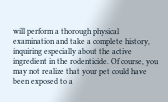will perform a thorough physical examination and take a complete history, inquiring especially about the active ingredient in the rodenticide. Of course, you may not realize that your pet could have been exposed to a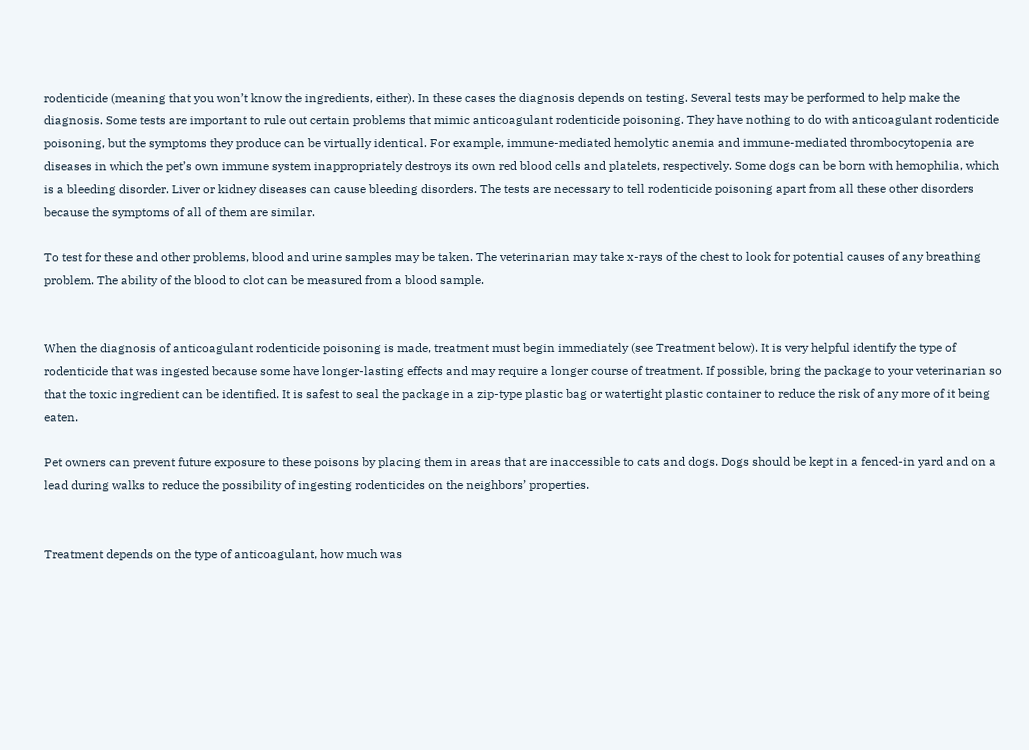rodenticide (meaning that you won’t know the ingredients, either). In these cases the diagnosis depends on testing. Several tests may be performed to help make the diagnosis. Some tests are important to rule out certain problems that mimic anticoagulant rodenticide poisoning. They have nothing to do with anticoagulant rodenticide poisoning, but the symptoms they produce can be virtually identical. For example, immune-mediated hemolytic anemia and immune-mediated thrombocytopenia are diseases in which the pet’s own immune system inappropriately destroys its own red blood cells and platelets, respectively. Some dogs can be born with hemophilia, which is a bleeding disorder. Liver or kidney diseases can cause bleeding disorders. The tests are necessary to tell rodenticide poisoning apart from all these other disorders because the symptoms of all of them are similar.

To test for these and other problems, blood and urine samples may be taken. The veterinarian may take x-rays of the chest to look for potential causes of any breathing problem. The ability of the blood to clot can be measured from a blood sample.


When the diagnosis of anticoagulant rodenticide poisoning is made, treatment must begin immediately (see Treatment below). It is very helpful identify the type of rodenticide that was ingested because some have longer-lasting effects and may require a longer course of treatment. If possible, bring the package to your veterinarian so that the toxic ingredient can be identified. It is safest to seal the package in a zip-type plastic bag or watertight plastic container to reduce the risk of any more of it being eaten.

Pet owners can prevent future exposure to these poisons by placing them in areas that are inaccessible to cats and dogs. Dogs should be kept in a fenced-in yard and on a lead during walks to reduce the possibility of ingesting rodenticides on the neighbors’ properties.


Treatment depends on the type of anticoagulant, how much was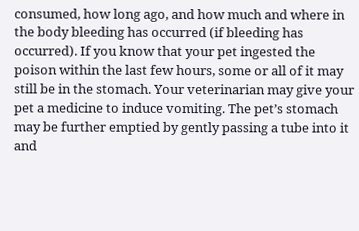consumed, how long ago, and how much and where in the body bleeding has occurred (if bleeding has occurred). If you know that your pet ingested the poison within the last few hours, some or all of it may still be in the stomach. Your veterinarian may give your pet a medicine to induce vomiting. The pet’s stomach may be further emptied by gently passing a tube into it and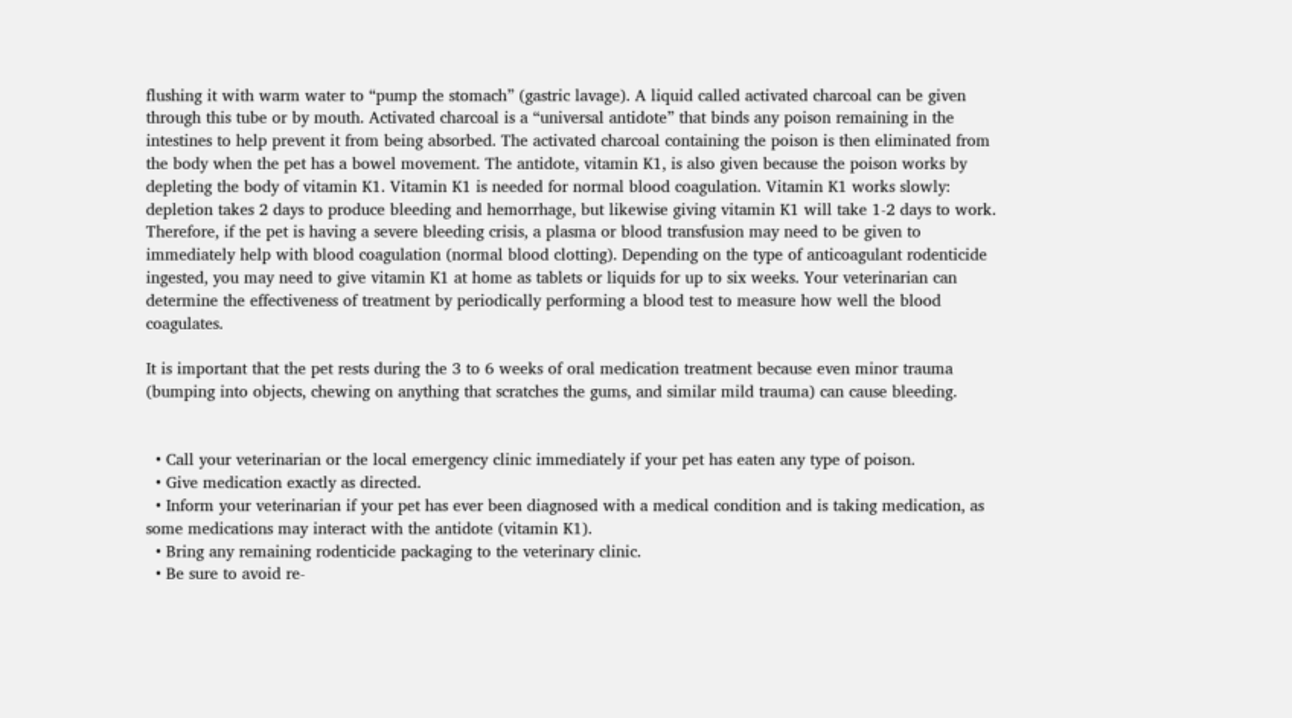flushing it with warm water to “pump the stomach” (gastric lavage). A liquid called activated charcoal can be given through this tube or by mouth. Activated charcoal is a “universal antidote” that binds any poison remaining in the intestines to help prevent it from being absorbed. The activated charcoal containing the poison is then eliminated from the body when the pet has a bowel movement. The antidote, vitamin K1, is also given because the poison works by depleting the body of vitamin K1. Vitamin K1 is needed for normal blood coagulation. Vitamin K1 works slowly: depletion takes 2 days to produce bleeding and hemorrhage, but likewise giving vitamin K1 will take 1-2 days to work. Therefore, if the pet is having a severe bleeding crisis, a plasma or blood transfusion may need to be given to immediately help with blood coagulation (normal blood clotting). Depending on the type of anticoagulant rodenticide ingested, you may need to give vitamin K1 at home as tablets or liquids for up to six weeks. Your veterinarian can determine the effectiveness of treatment by periodically performing a blood test to measure how well the blood coagulates.

It is important that the pet rests during the 3 to 6 weeks of oral medication treatment because even minor trauma (bumping into objects, chewing on anything that scratches the gums, and similar mild trauma) can cause bleeding.


  • Call your veterinarian or the local emergency clinic immediately if your pet has eaten any type of poison.
  • Give medication exactly as directed.
  • Inform your veterinarian if your pet has ever been diagnosed with a medical condition and is taking medication, as some medications may interact with the antidote (vitamin K1).
  • Bring any remaining rodenticide packaging to the veterinary clinic.
  • Be sure to avoid re-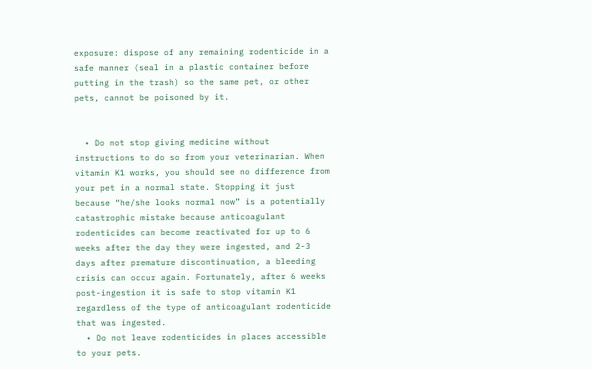exposure: dispose of any remaining rodenticide in a safe manner (seal in a plastic container before putting in the trash) so the same pet, or other pets, cannot be poisoned by it.


  • Do not stop giving medicine without instructions to do so from your veterinarian. When vitamin K1 works, you should see no difference from your pet in a normal state. Stopping it just because “he/she looks normal now” is a potentially catastrophic mistake because anticoagulant rodenticides can become reactivated for up to 6 weeks after the day they were ingested, and 2-3 days after premature discontinuation, a bleeding crisis can occur again. Fortunately, after 6 weeks post-ingestion it is safe to stop vitamin K1 regardless of the type of anticoagulant rodenticide that was ingested.
  • Do not leave rodenticides in places accessible to your pets.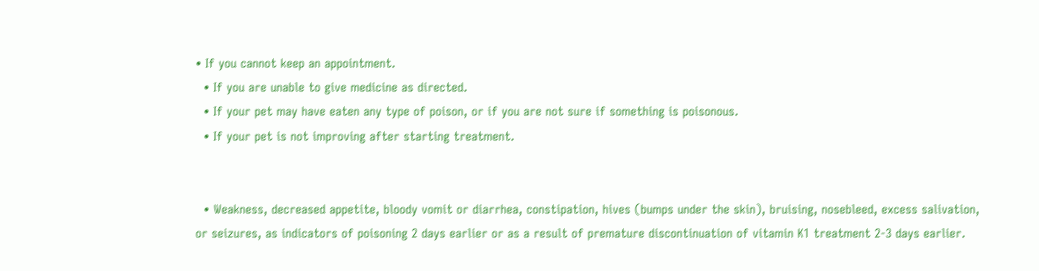• If you cannot keep an appointment.
  • If you are unable to give medicine as directed.
  • If your pet may have eaten any type of poison, or if you are not sure if something is poisonous.
  • If your pet is not improving after starting treatment.


  • Weakness, decreased appetite, bloody vomit or diarrhea, constipation, hives (bumps under the skin), bruising, nosebleed, excess salivation, or seizures, as indicators of poisoning 2 days earlier or as a result of premature discontinuation of vitamin K1 treatment 2-3 days earlier.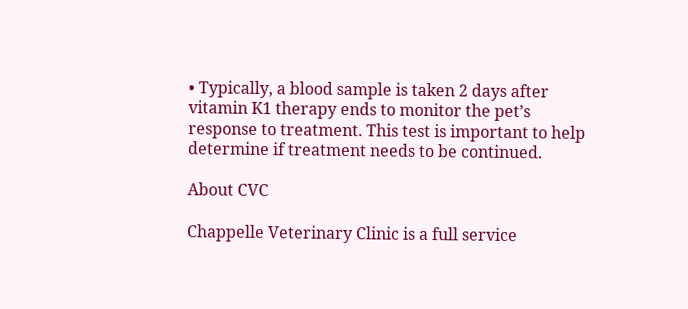• Typically, a blood sample is taken 2 days after vitamin K1 therapy ends to monitor the pet’s response to treatment. This test is important to help determine if treatment needs to be continued.

About CVC

Chappelle Veterinary Clinic is a full service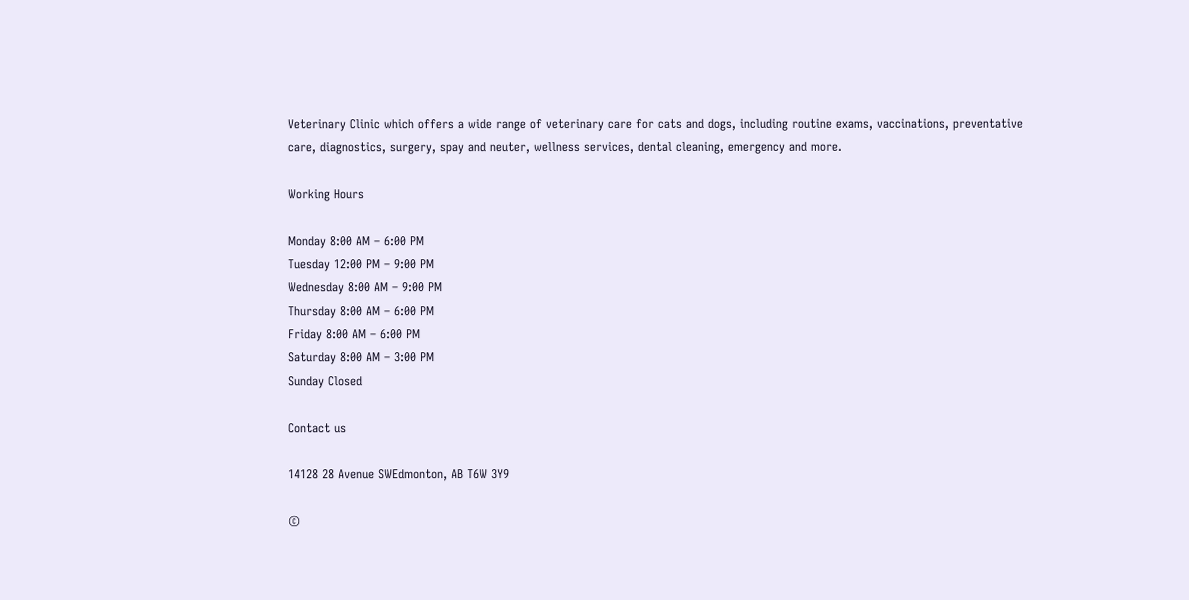Veterinary Clinic which offers a wide range of veterinary care for cats and dogs, including routine exams, vaccinations, preventative care, diagnostics, surgery, spay and neuter, wellness services, dental cleaning, emergency and more.

Working Hours

Monday 8:00 AM – 6:00 PM
Tuesday 12:00 PM – 9:00 PM
Wednesday 8:00 AM – 9:00 PM
Thursday 8:00 AM – 6:00 PM
Friday 8:00 AM – 6:00 PM
Saturday 8:00 AM – 3:00 PM
Sunday Closed

Contact us

14128 28 Avenue SWEdmonton, AB T6W 3Y9

©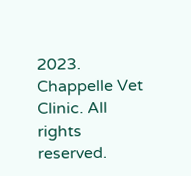2023. Chappelle Vet Clinic. All rights reserved.